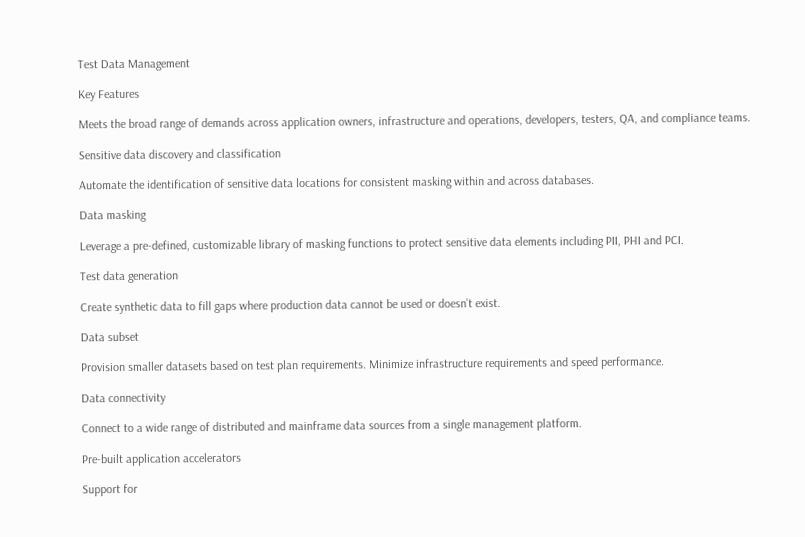Test Data Management

Key Features

Meets the broad range of demands across application owners, infrastructure and operations, developers, testers, QA, and compliance teams.

Sensitive data discovery and classification

Automate the identification of sensitive data locations for consistent masking within and across databases.

Data masking

Leverage a pre-defined, customizable library of masking functions to protect sensitive data elements including PII, PHI and PCI.

Test data generation

Create synthetic data to fill gaps where production data cannot be used or doesn’t exist.

Data subset

Provision smaller datasets based on test plan requirements. Minimize infrastructure requirements and speed performance.

Data connectivity

Connect to a wide range of distributed and mainframe data sources from a single management platform.

Pre-built application accelerators

Support for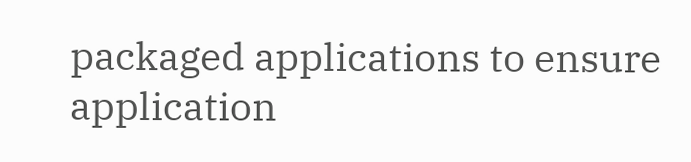packaged applications to ensure application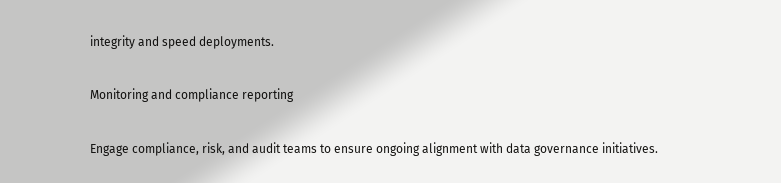integrity and speed deployments.

Monitoring and compliance reporting

Engage compliance, risk, and audit teams to ensure ongoing alignment with data governance initiatives.